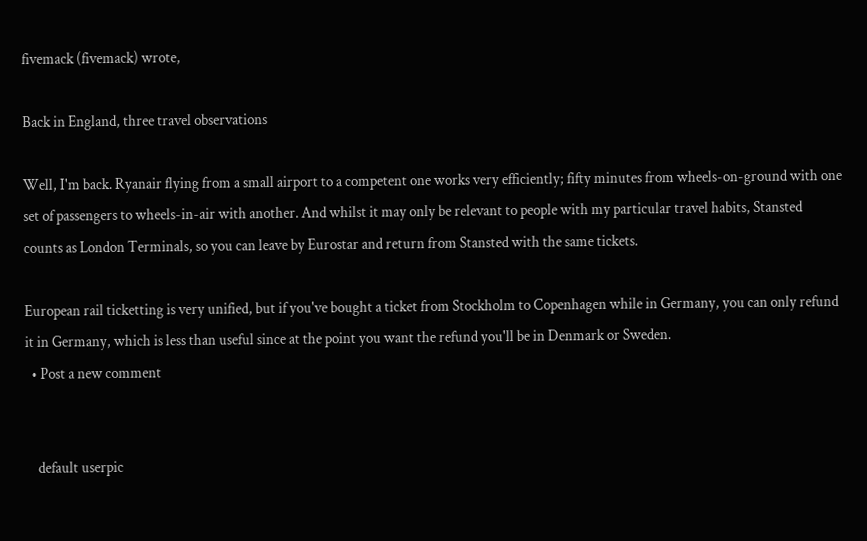fivemack (fivemack) wrote,

Back in England, three travel observations

Well, I'm back. Ryanair flying from a small airport to a competent one works very efficiently; fifty minutes from wheels-on-ground with one set of passengers to wheels-in-air with another. And whilst it may only be relevant to people with my particular travel habits, Stansted counts as London Terminals, so you can leave by Eurostar and return from Stansted with the same tickets.

European rail ticketting is very unified, but if you've bought a ticket from Stockholm to Copenhagen while in Germany, you can only refund it in Germany, which is less than useful since at the point you want the refund you'll be in Denmark or Sweden.
  • Post a new comment


    default userpic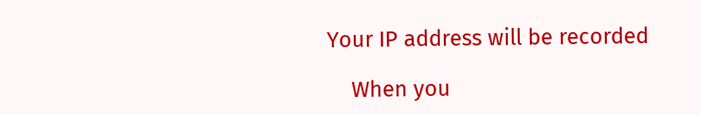Your IP address will be recorded

    When you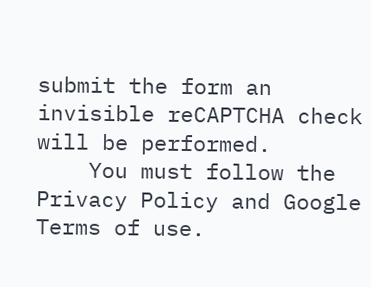submit the form an invisible reCAPTCHA check will be performed.
    You must follow the Privacy Policy and Google Terms of use.